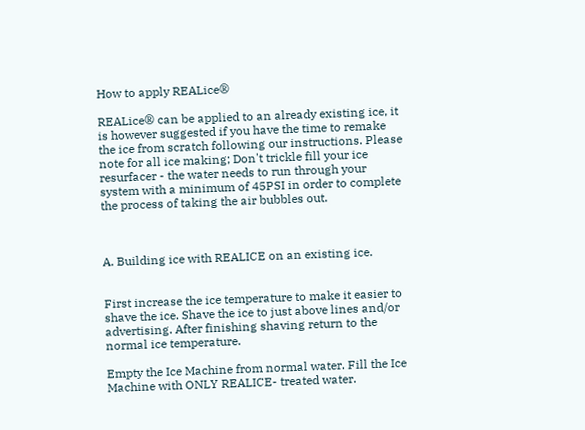How to apply REALice®

REALice® can be applied to an already existing ice, it is however suggested if you have the time to remake the ice from scratch following our instructions. Please note for all ice making; Don't trickle fill your ice resurfacer - the water needs to run through your system with a minimum of 45PSI in order to complete the process of taking the air bubbles out.



A. Building ice with REALICE on an existing ice.


First increase the ice temperature to make it easier to shave the ice. Shave the ice to just above lines and/or advertising. After finishing shaving return to the normal ice temperature.

Empty the Ice Machine from normal water. Fill the Ice Machine with ONLY REALICE- treated water.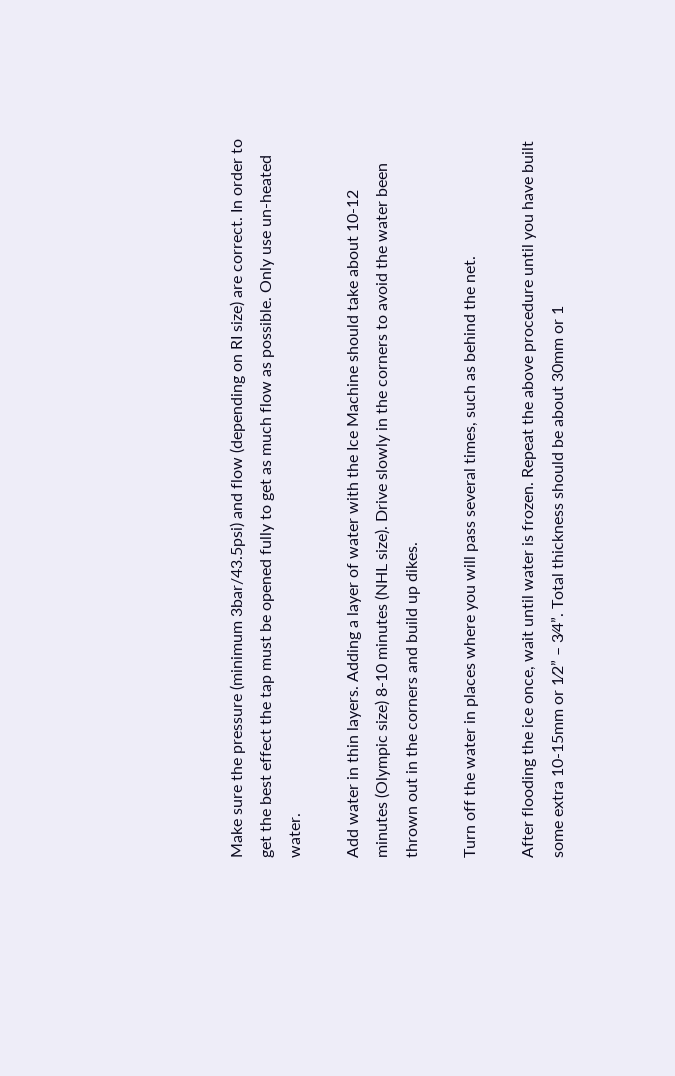Make sure the pressure (minimum 3bar/43.5psi) and flow (depending on RI size) are correct. In order to get the best effect the tap must be opened fully to get as much flow as possible. Only use un-heated water.

Add water in thin layers. Adding a layer of water with the Ice Machine should take about 10-12 minutes (Olympic size) 8-10 minutes (NHL size). Drive slowly in the corners to avoid the water been thrown out in the corners and build up dikes.

Turn off the water in places where you will pass several times, such as behind the net.

After flooding the ice once, wait until water is frozen. Repeat the above procedure until you have built some extra 10-15mm or 1⁄2” – 3⁄4”. Total thickness should be about 30mm or 1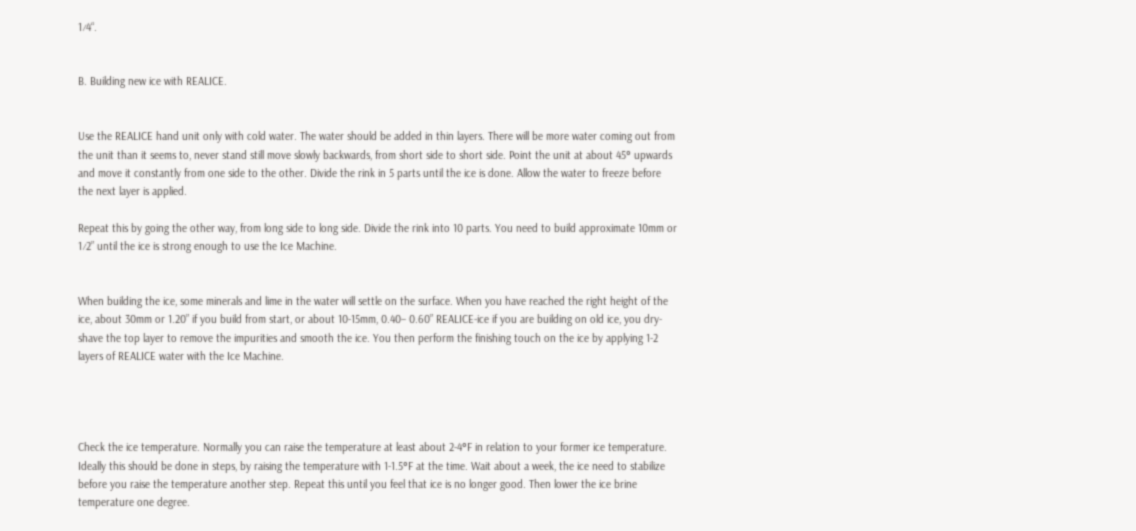1⁄4“.


B. Building new ice with REALICE.


Use the REALICE hand unit only with cold water. The water should be added in thin layers. There will be more water coming out from the unit than it seems to, never stand still move slowly backwards, from short side to short side. Point the unit at about 45° upwards and move it constantly from one side to the other. Divide the rink in 5 parts until the ice is done. Allow the water to freeze before the next layer is applied.

Repeat this by going the other way, from long side to long side. Divide the rink into 10 parts. You need to build approximate 10mm or 1⁄2” until the ice is strong enough to use the Ice Machine.


When building the ice, some minerals and lime in the water will settle on the surface. When you have reached the right height of the ice, about 30mm or 1.20” if you build from start, or about 10-15mm, 0.40– 0.60” REALICE-ice if you are building on old ice, you dry-shave the top layer to remove the impurities and smooth the ice. You then perform the finishing touch on the ice by applying 1-2 layers of REALICE water with the Ice Machine.




Check the ice temperature. Normally you can raise the temperature at least about 2-4°F in relation to your former ice temperature. Ideally this should be done in steps, by raising the temperature with 1-1.5°F at the time. Wait about a week, the ice need to stabilize before you raise the temperature another step. Repeat this until you feel that ice is no longer good. Then lower the ice brine temperature one degree.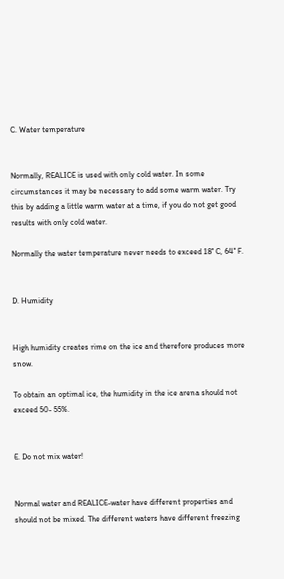C. Water temperature


Normally, REALICE is used with only cold water. In some circumstances it may be necessary to add some warm water. Try this by adding a little warm water at a time, if you do not get good results with only cold water.

Normally the water temperature never needs to exceed 18° C, 64° F.


D. Humidity


High humidity creates rime on the ice and therefore produces more snow.

To obtain an optimal ice, the humidity in the ice arena should not exceed 50- 55%.


E. Do not mix water!


Normal water and REALICE-water have different properties and should not be mixed. The different waters have different freezing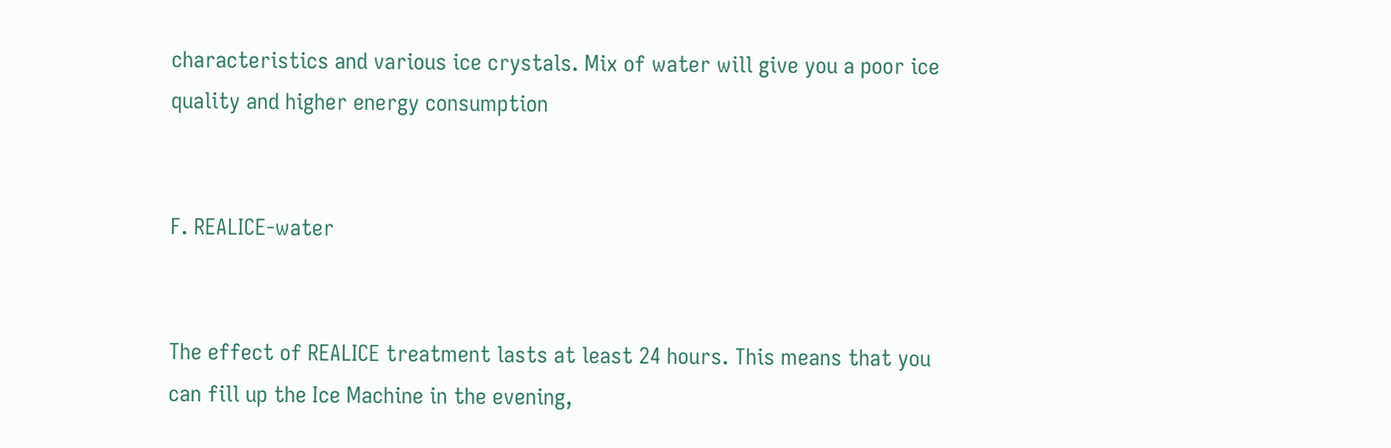characteristics and various ice crystals. Mix of water will give you a poor ice quality and higher energy consumption


F. REALICE-water


The effect of REALICE treatment lasts at least 24 hours. This means that you can fill up the Ice Machine in the evening,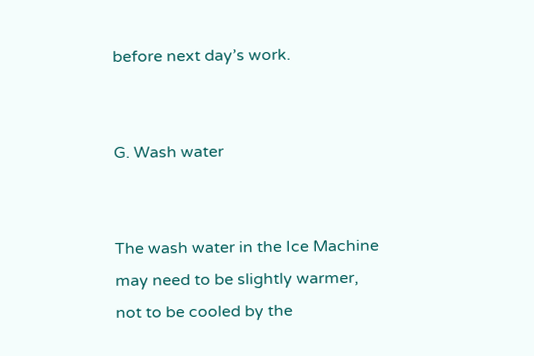before next day’s work.


G. Wash water


The wash water in the Ice Machine may need to be slightly warmer, not to be cooled by the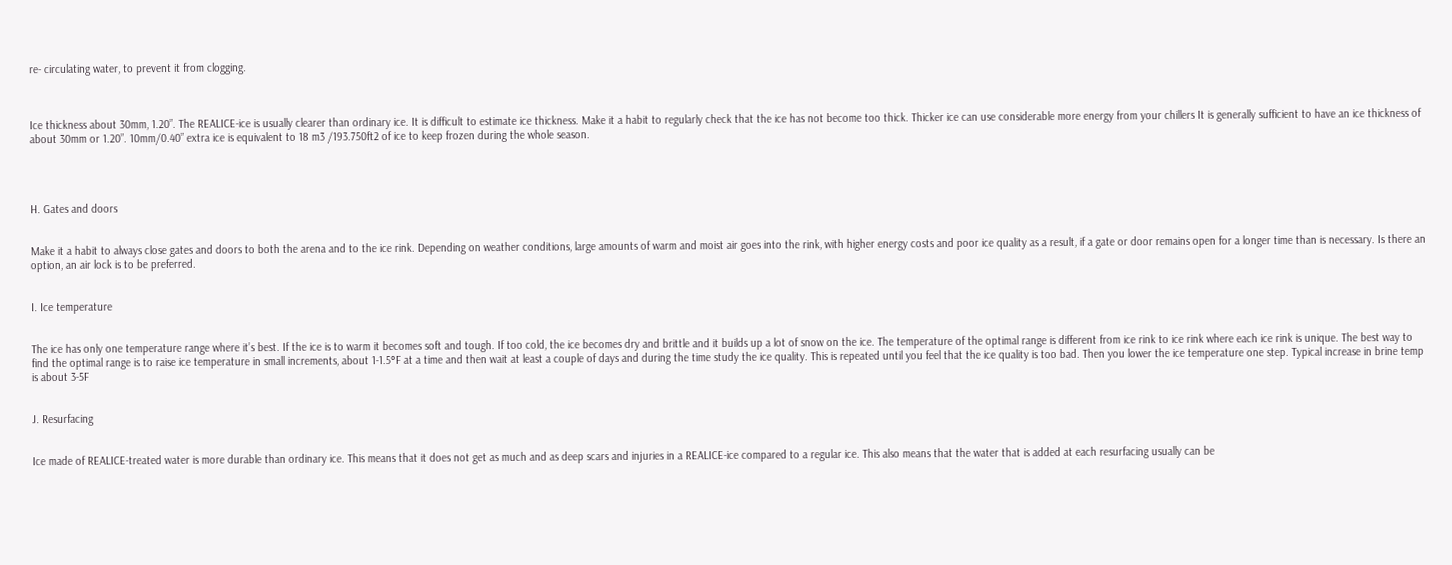re- circulating water, to prevent it from clogging.



Ice thickness about 30mm, 1.20”. The REALICE-ice is usually clearer than ordinary ice. It is difficult to estimate ice thickness. Make it a habit to regularly check that the ice has not become too thick. Thicker ice can use considerable more energy from your chillers It is generally sufficient to have an ice thickness of about 30mm or 1.20”. 10mm/0.40” extra ice is equivalent to 18 m3 /193.750ft2 of ice to keep frozen during the whole season.




H. Gates and doors


Make it a habit to always close gates and doors to both the arena and to the ice rink. Depending on weather conditions, large amounts of warm and moist air goes into the rink, with higher energy costs and poor ice quality as a result, if a gate or door remains open for a longer time than is necessary. Is there an option, an air lock is to be preferred.


I. Ice temperature


The ice has only one temperature range where it’s best. If the ice is to warm it becomes soft and tough. If too cold, the ice becomes dry and brittle and it builds up a lot of snow on the ice. The temperature of the optimal range is different from ice rink to ice rink where each ice rink is unique. The best way to find the optimal range is to raise ice temperature in small increments, about 1-1.5°F at a time and then wait at least a couple of days and during the time study the ice quality. This is repeated until you feel that the ice quality is too bad. Then you lower the ice temperature one step. Typical increase in brine temp is about 3-5F


J. Resurfacing


Ice made of REALICE-treated water is more durable than ordinary ice. This means that it does not get as much and as deep scars and injuries in a REALICE-ice compared to a regular ice. This also means that the water that is added at each resurfacing usually can be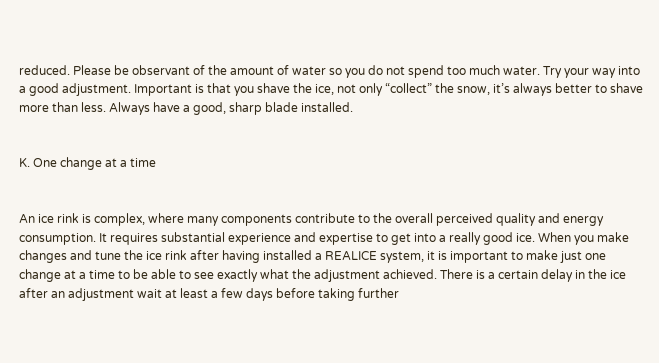reduced. Please be observant of the amount of water so you do not spend too much water. Try your way into a good adjustment. Important is that you shave the ice, not only “collect” the snow, it’s always better to shave more than less. Always have a good, sharp blade installed.


K. One change at a time


An ice rink is complex, where many components contribute to the overall perceived quality and energy consumption. It requires substantial experience and expertise to get into a really good ice. When you make changes and tune the ice rink after having installed a REALICE system, it is important to make just one change at a time to be able to see exactly what the adjustment achieved. There is a certain delay in the ice after an adjustment wait at least a few days before taking further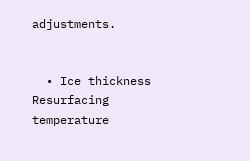adjustments.


  • Ice thickness Resurfacing temperature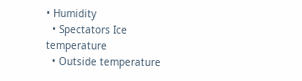• Humidity
  • Spectators Ice temperature
  • Outside temperature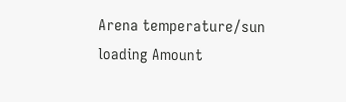Arena temperature/sun loading Amount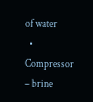of water
  • Compressor – brine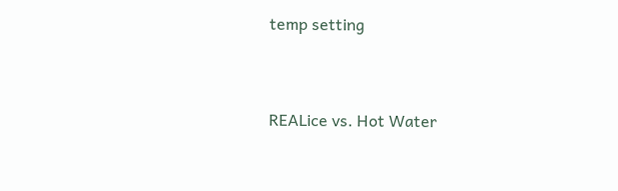temp setting


REALice vs. Hot Water